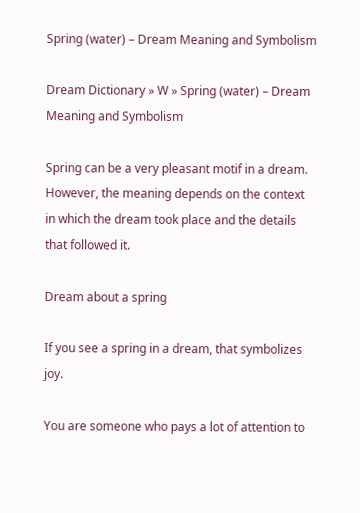Spring (water) – Dream Meaning and Symbolism

Dream Dictionary » W » Spring (water) – Dream Meaning and Symbolism

Spring can be a very pleasant motif in a dream. However, the meaning depends on the context in which the dream took place and the details that followed it.

Dream about a spring

If you see a spring in a dream, that symbolizes joy.

You are someone who pays a lot of attention to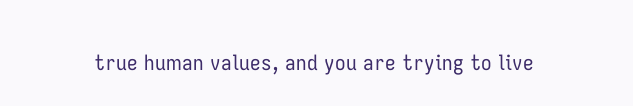true human values, and you are trying to live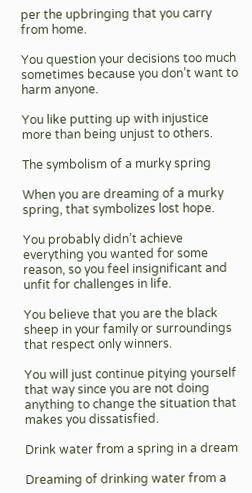per the upbringing that you carry from home.

You question your decisions too much sometimes because you don’t want to harm anyone.

You like putting up with injustice more than being unjust to others.

The symbolism of a murky spring

When you are dreaming of a murky spring, that symbolizes lost hope.

You probably didn’t achieve everything you wanted for some reason, so you feel insignificant and unfit for challenges in life.

You believe that you are the black sheep in your family or surroundings that respect only winners.

You will just continue pitying yourself that way since you are not doing anything to change the situation that makes you dissatisfied.

Drink water from a spring in a dream

Dreaming of drinking water from a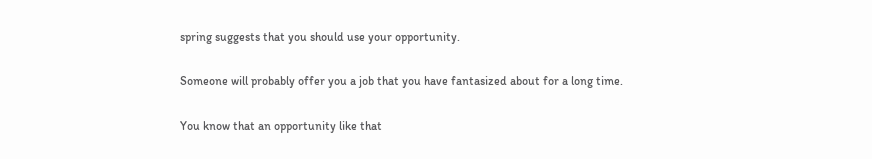spring suggests that you should use your opportunity.

Someone will probably offer you a job that you have fantasized about for a long time.

You know that an opportunity like that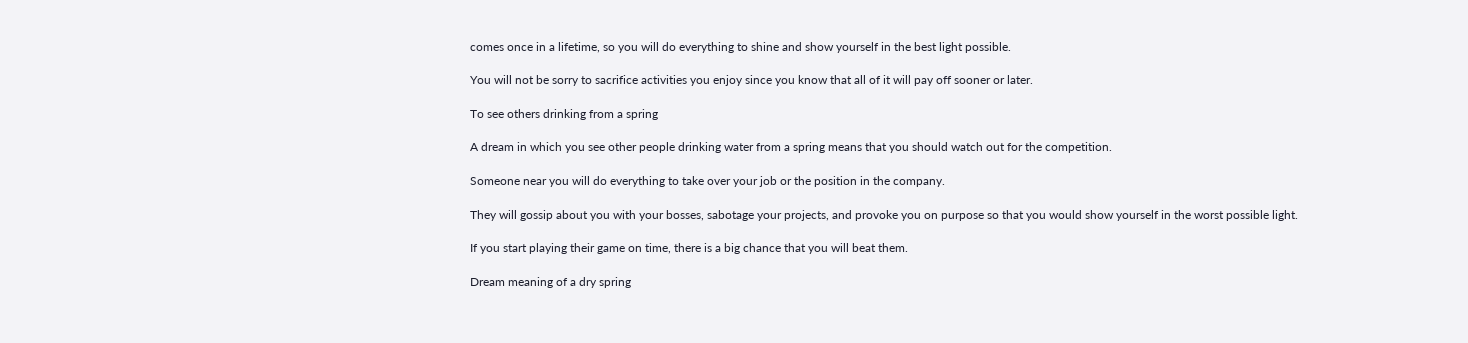comes once in a lifetime, so you will do everything to shine and show yourself in the best light possible.

You will not be sorry to sacrifice activities you enjoy since you know that all of it will pay off sooner or later.

To see others drinking from a spring

A dream in which you see other people drinking water from a spring means that you should watch out for the competition.

Someone near you will do everything to take over your job or the position in the company.

They will gossip about you with your bosses, sabotage your projects, and provoke you on purpose so that you would show yourself in the worst possible light.

If you start playing their game on time, there is a big chance that you will beat them.

Dream meaning of a dry spring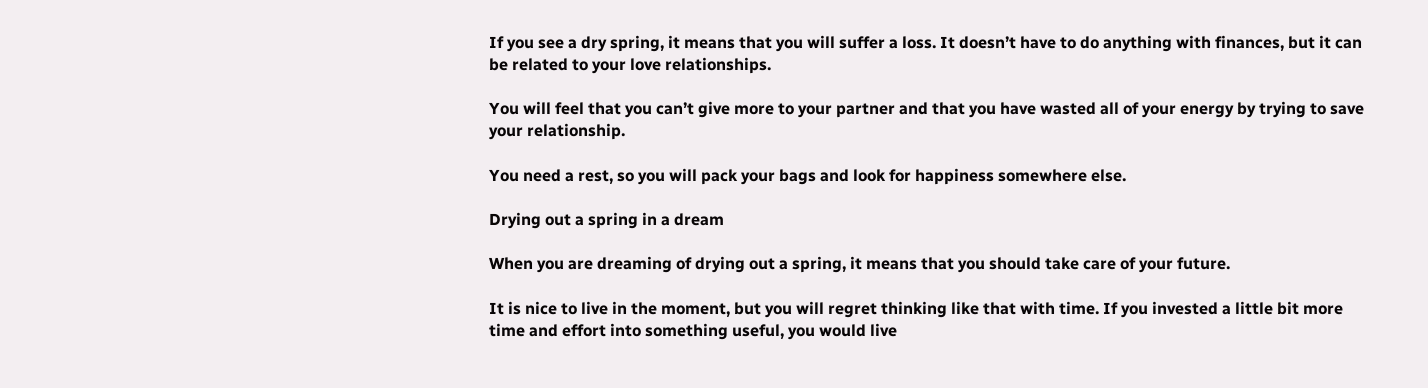If you see a dry spring, it means that you will suffer a loss. It doesn’t have to do anything with finances, but it can be related to your love relationships.

You will feel that you can’t give more to your partner and that you have wasted all of your energy by trying to save your relationship.

You need a rest, so you will pack your bags and look for happiness somewhere else.

Drying out a spring in a dream

When you are dreaming of drying out a spring, it means that you should take care of your future.

It is nice to live in the moment, but you will regret thinking like that with time. If you invested a little bit more time and effort into something useful, you would live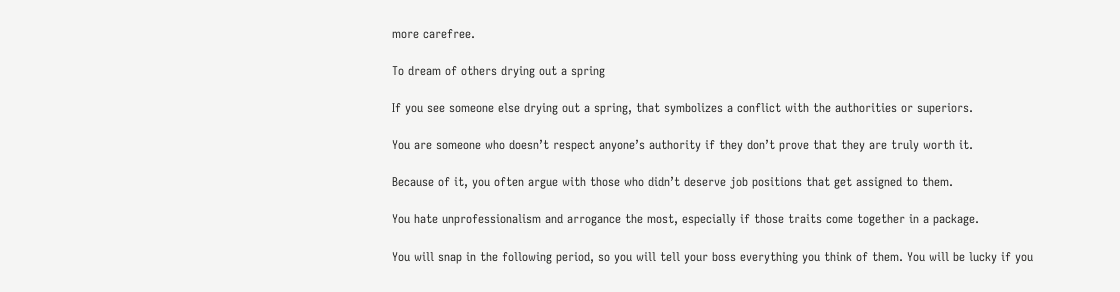more carefree.

To dream of others drying out a spring

If you see someone else drying out a spring, that symbolizes a conflict with the authorities or superiors.

You are someone who doesn’t respect anyone’s authority if they don’t prove that they are truly worth it.

Because of it, you often argue with those who didn’t deserve job positions that get assigned to them.

You hate unprofessionalism and arrogance the most, especially if those traits come together in a package.

You will snap in the following period, so you will tell your boss everything you think of them. You will be lucky if you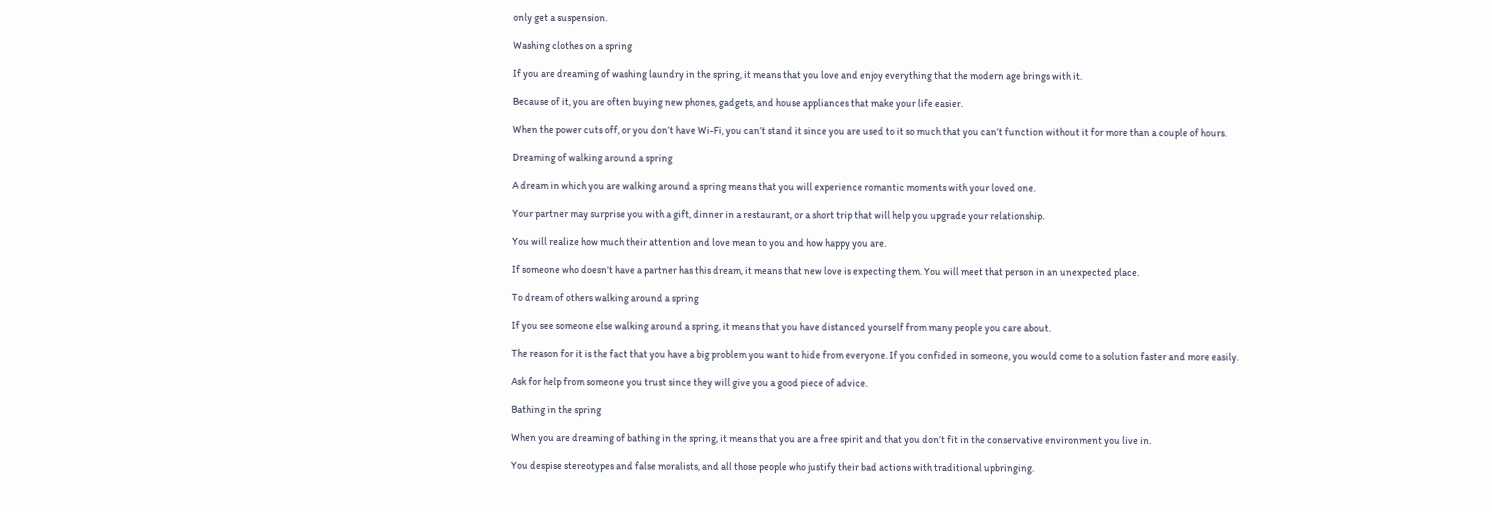only get a suspension.

Washing clothes on a spring

If you are dreaming of washing laundry in the spring, it means that you love and enjoy everything that the modern age brings with it.

Because of it, you are often buying new phones, gadgets, and house appliances that make your life easier.

When the power cuts off, or you don’t have Wi-Fi, you can’t stand it since you are used to it so much that you can’t function without it for more than a couple of hours.

Dreaming of walking around a spring

A dream in which you are walking around a spring means that you will experience romantic moments with your loved one.

Your partner may surprise you with a gift, dinner in a restaurant, or a short trip that will help you upgrade your relationship.

You will realize how much their attention and love mean to you and how happy you are.

If someone who doesn’t have a partner has this dream, it means that new love is expecting them. You will meet that person in an unexpected place.

To dream of others walking around a spring

If you see someone else walking around a spring, it means that you have distanced yourself from many people you care about.

The reason for it is the fact that you have a big problem you want to hide from everyone. If you confided in someone, you would come to a solution faster and more easily.

Ask for help from someone you trust since they will give you a good piece of advice.

Bathing in the spring

When you are dreaming of bathing in the spring, it means that you are a free spirit and that you don’t fit in the conservative environment you live in.

You despise stereotypes and false moralists, and all those people who justify their bad actions with traditional upbringing.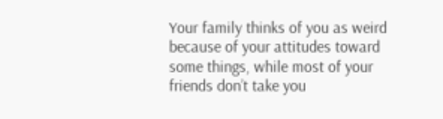Your family thinks of you as weird because of your attitudes toward some things, while most of your friends don’t take you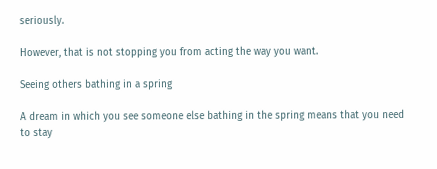seriously.

However, that is not stopping you from acting the way you want.

Seeing others bathing in a spring

A dream in which you see someone else bathing in the spring means that you need to stay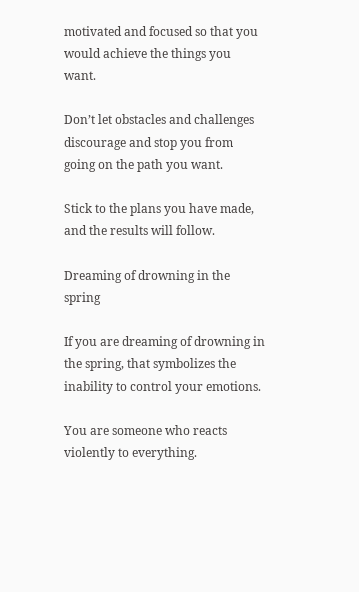motivated and focused so that you would achieve the things you want.

Don’t let obstacles and challenges discourage and stop you from going on the path you want.

Stick to the plans you have made, and the results will follow.

Dreaming of drowning in the spring

If you are dreaming of drowning in the spring, that symbolizes the inability to control your emotions.

You are someone who reacts violently to everything.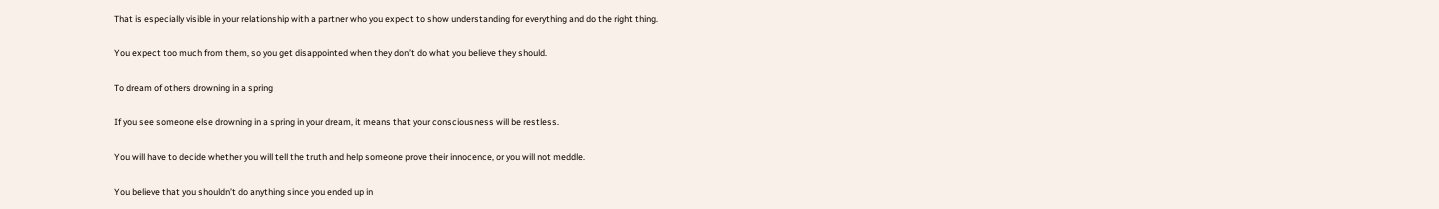That is especially visible in your relationship with a partner who you expect to show understanding for everything and do the right thing.

You expect too much from them, so you get disappointed when they don’t do what you believe they should.

To dream of others drowning in a spring

If you see someone else drowning in a spring in your dream, it means that your consciousness will be restless.

You will have to decide whether you will tell the truth and help someone prove their innocence, or you will not meddle.

You believe that you shouldn’t do anything since you ended up in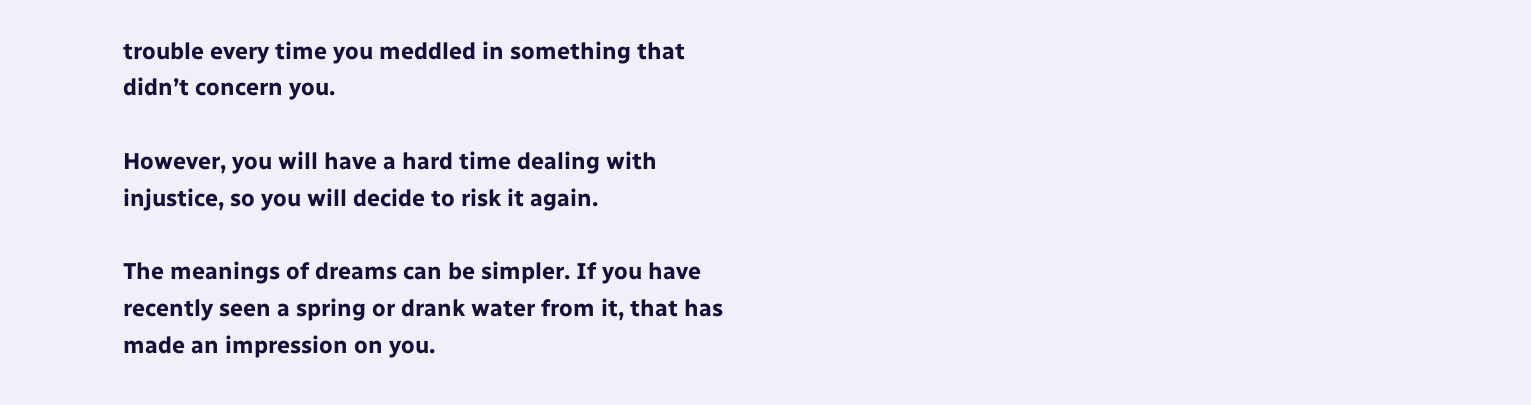trouble every time you meddled in something that didn’t concern you.

However, you will have a hard time dealing with injustice, so you will decide to risk it again.

The meanings of dreams can be simpler. If you have recently seen a spring or drank water from it, that has made an impression on you.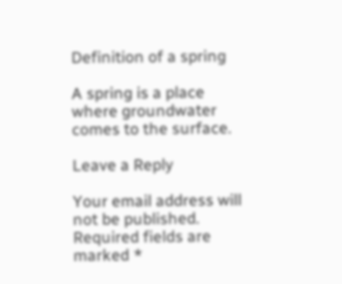Definition of a spring

A spring is a place where groundwater comes to the surface.

Leave a Reply

Your email address will not be published. Required fields are marked *